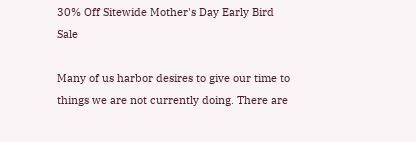30% Off Sitewide Mother's Day Early Bird Sale

Many of us harbor desires to give our time to things we are not currently doing. There are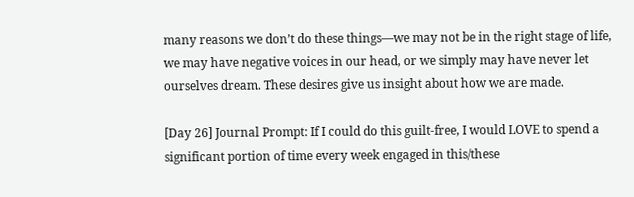many reasons we don’t do these things—we may not be in the right stage of life, we may have negative voices in our head, or we simply may have never let ourselves dream. These desires give us insight about how we are made.

[Day 26] Journal Prompt: If I could do this guilt-free, I would LOVE to spend a significant portion of time every week engaged in this/these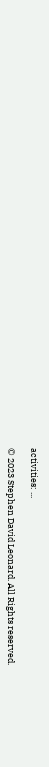activities: ...

© 2023 Stephen David Leonard. All Rights reserved.